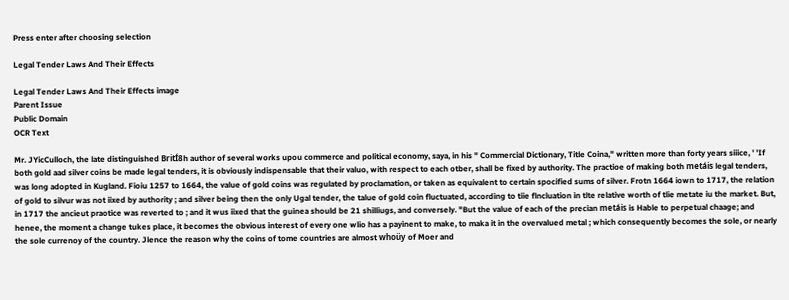Press enter after choosing selection

Legal Tender Laws And Their Effects

Legal Tender Laws And Their Effects image
Parent Issue
Public Domain
OCR Text

Mr. JYicCulloch, the late distinguished BritÍ8h author of several works upou commerce and political economy, saya, in his " Commercial Dictionary, Title Coina," written more than forty years siiice, ' 'If both gold aad silver coins be made legal tenders, it is obviously indispensable that their valuo, with respect to each otber, shall be fixed by authority. The practioe of making both metáis legal tenders, was long adopted in Kugland. Fioiu 1257 to 1664, the value of gold coins was regulated by proclamation, or taken as equivalent to certain spocified sums of silver. Frotn 1664 iown to 1717, the relation of gold to silvur was not iixed by authority ; and silver being then the only Ugal tender, the talue of gold coin fluctuated, according to tiie flncluation in tlte relative worth of tlie metate iu the market. But, in 1717 the ancieut praotice was reverted to ; and it wus iixed that the guinea should be 21 shilliugs, and conversely. "But the value of each of the precian metáis is Hable to perpetual chaage; and henee, the moment a change tukes place, it becomes the obvious interest of every one wlio has a payinent to make, to maka it in the overvalued metal ; which consequently becomes the sole, or nearly the sole currenoy of the country. Jlence the reason why the coins of tome countries are almost whoüy of Moer and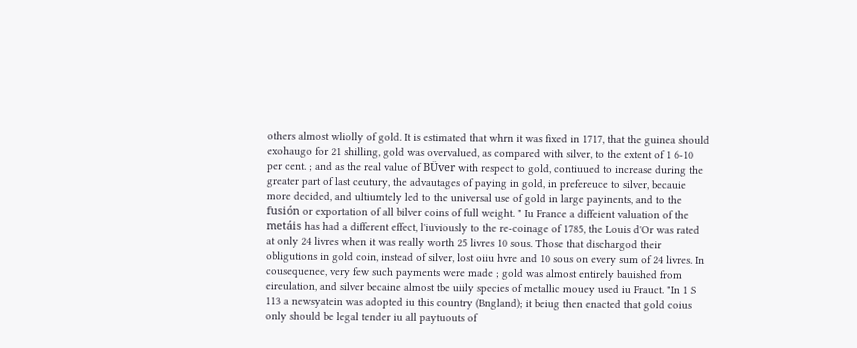others almost wliolly of gold. It is estimated that whrn it was fixed in 1717, that the guinea should exohaugo for 21 shilling, gold was overvalued, as compared with silver, to the extent of 1 6-10 per cent. ; and as the real value of BÜver with respect to gold, contiuued to increase during the greater part of last ceutury, the advautages of paying in gold, in prefereuce to silver, becauie more decided, and ultiumtely led to the universal use of gold in large payinents, and to the fusión or exportation of all bilver coins of full weight. " Iu France a diffeient valuation of the metáis has had a different effect, l'iuviously to the re-coinage of 1785, the Louis d'Or was rated at only 24 livres when it was really worth 25 livres 10 sous. Those that dischargod their obligutions in gold coin, instead of silver, lost oiiu hvre and 10 sous on every sum of 24 livres. In cousequenee, very few such payments were made ; gold was almost entirely bauished from eireulation, and silver becaine almost tbe uiily species of metallic mouey used iu Frauct. "In 1 S 113 a newsyatein was adopted iu this country (Bngland); it beiug then enacted that gold coius only should be legal tender iu all paytuouts of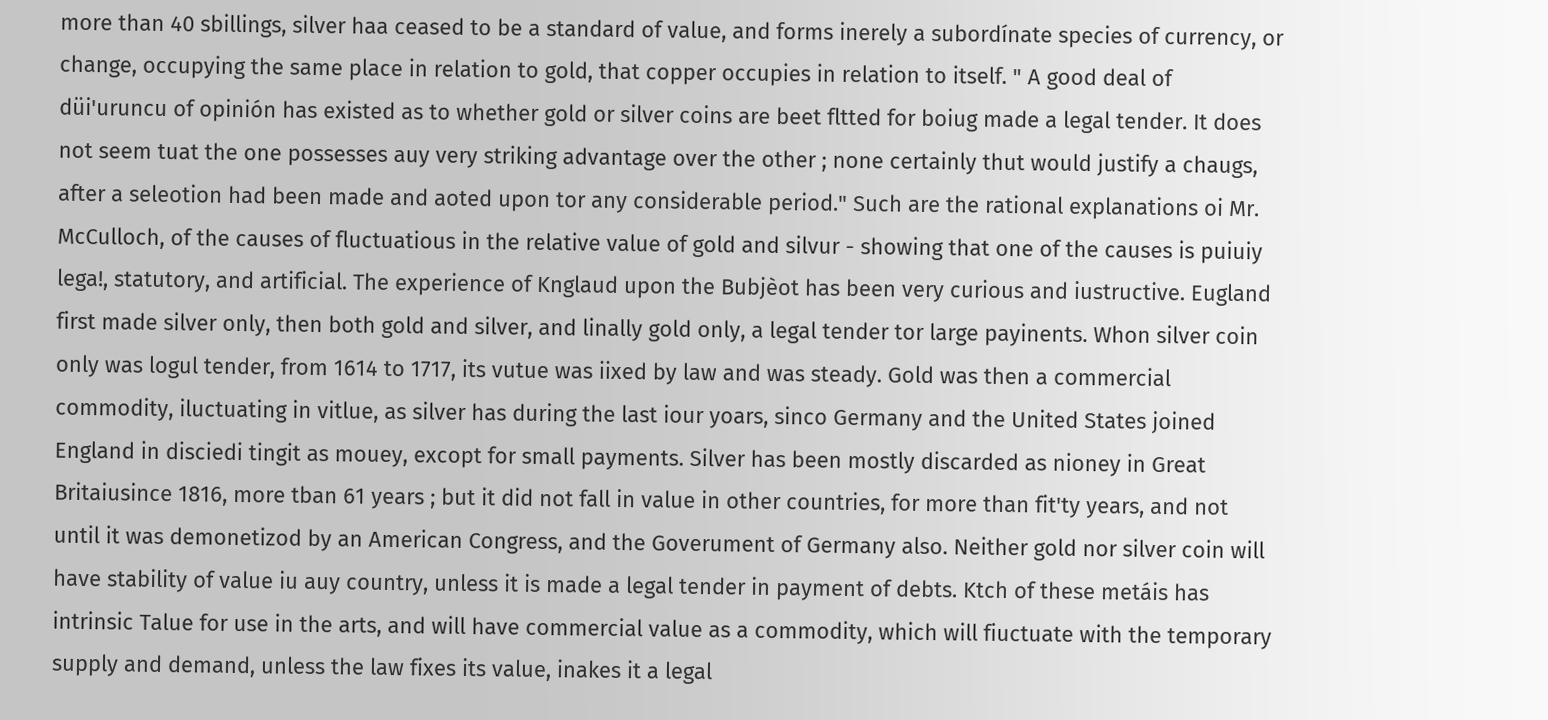more than 40 sbillings, silver haa ceased to be a standard of value, and forms inerely a subordínate species of currency, or change, occupying the same place in relation to gold, that copper occupies in relation to itself. " A good deal of düi'uruncu of opinión has existed as to whether gold or silver coins are beet fltted for boiug made a legal tender. It does not seem tuat the one possesses auy very striking advantage over the other ; none certainly thut would justify a chaugs, after a seleotion had been made and aoted upon tor any considerable period." Such are the rational explanations oi Mr. McCulloch, of the causes of fluctuatious in the relative value of gold and silvur - showing that one of the causes is puiuiy lega!, statutory, and artificial. The experience of Knglaud upon the Bubjèot has been very curious and iustructive. Eugland first made silver only, then both gold and silver, and linally gold only, a legal tender tor large payinents. Whon silver coin only was logul tender, from 1614 to 1717, its vutue was iixed by law and was steady. Gold was then a commercial commodity, iluctuating in vitlue, as silver has during the last iour yoars, sinco Germany and the United States joined England in disciedi tingit as mouey, excopt for small payments. Silver has been mostly discarded as nioney in Great Britaiusince 1816, more tban 61 years ; but it did not fall in value in other countries, for more than fit'ty years, and not until it was demonetizod by an American Congress, and the Goverument of Germany also. Neither gold nor silver coin will have stability of value iu auy country, unless it is made a legal tender in payment of debts. Ktch of these metáis has intrinsic Talue for use in the arts, and will have commercial value as a commodity, which will fiuctuate with the temporary supply and demand, unless the law fixes its value, inakes it a legal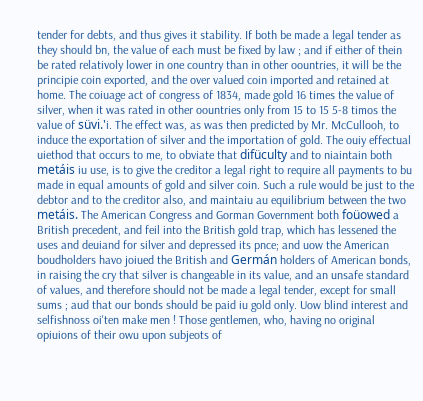tender for debts, and thus gives it stability. If both be made a legal tender as they should bn, the value of each must be fixed by law ; and if either of thein be rated relativoly lower in one country than in other oountries, it will be the principie coin exported, and the over valued coin imported and retained at home. The coiuage act of congress of 1834, made gold 16 times the value of silver, when it was rated in other oountries only from 15 to 15 5-8 timos the value of süvi.'i. The effect was, as was then predicted by Mr. McCullooh, to induce the exportation of silver and the importation of gold. The ouiy effectual uiethod that occurs to me, to obviate that difüculty and to niaintain both metáis iu use, is to give the creditor a legal right to require all payments to bu made in equal amounts of gold and silver coin. Such a rule would be just to the debtor and to the creditor also, and maintaiu au equilibrium between the two metáis. The American Congress and Gorman Government both foüowed a British precedent, and feil into the British gold trap, which has lessened the uses and deuiand for silver and depressed its pnce; and uow the American boudholders havo joiued the British and Germán holders of American bonds, in raising the cry that silver is changeable in its value, and an unsafe standard of values, and therefore should not be made a legal tender, except for small sums ; aud that our bonds should be paid iu gold only. Uow blind interest and selfishnoss oi'ten make men ! Those gentlemen, who, having no original opiuions of their owu upon subjeots of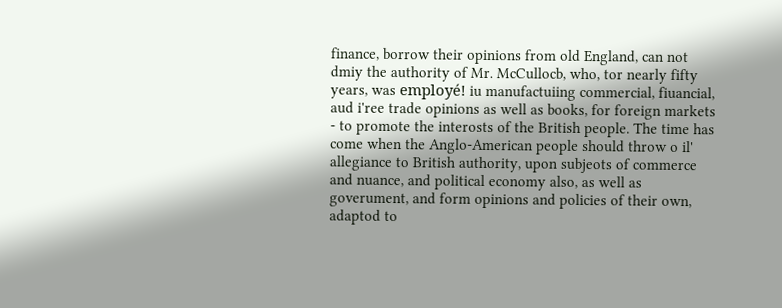finance, borrow their opinions from old England, can not dmiy the authority of Mr. McCullocb, who, tor nearly fifty years, was employé! iu manufactuiing commercial, fiuancial, aud i'ree trade opinions as well as books, for foreign markets - to promote the interosts of the British people. The time has come when the Anglo-American people should throw o il' allegiance to British authority, upon subjeots of commerce and nuance, and political economy also, as well as goverument, and form opinions and policies of their own, adaptod to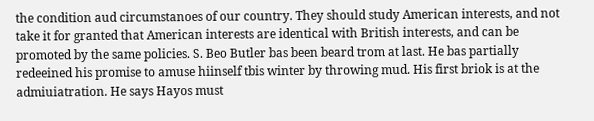the condition aud circumstanoes of our country. They should study American interests, and not take it for granted that American interests are identical with British interests, and can be promoted by the same policies. S. Beo Butler bas been beard trom at last. He bas partially redeeined his promise to amuse hiinself tbis winter by throwing mud. His first briok is at the admiuiatration. He says Hayos must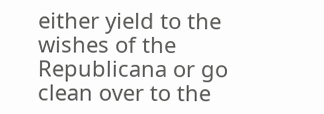either yield to the wishes of the Republicana or go clean over to the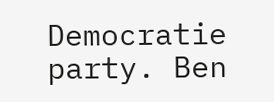Democratie party. Ben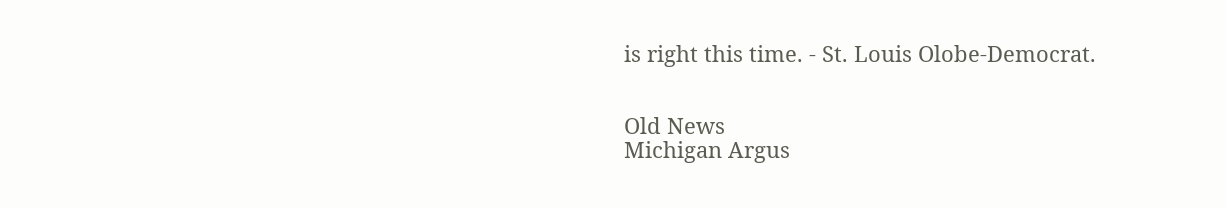is right this time. - St. Louis Olobe-Democrat.


Old News
Michigan Argus